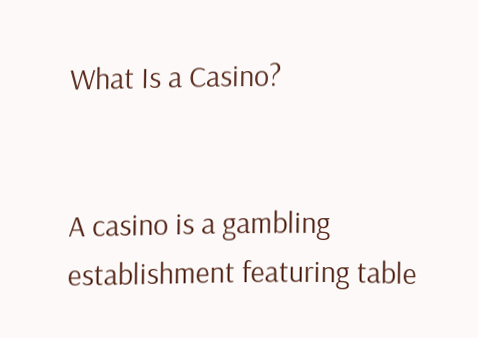What Is a Casino?


A casino is a gambling establishment featuring table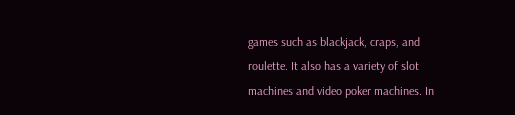games such as blackjack, craps, and roulette. It also has a variety of slot machines and video poker machines. In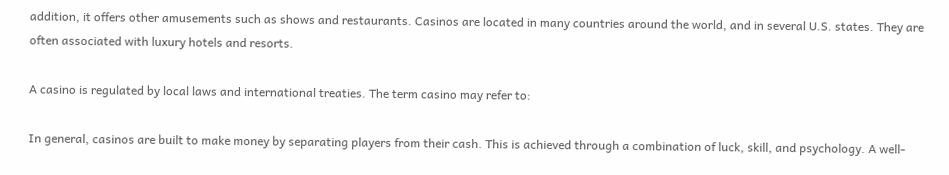addition, it offers other amusements such as shows and restaurants. Casinos are located in many countries around the world, and in several U.S. states. They are often associated with luxury hotels and resorts.

A casino is regulated by local laws and international treaties. The term casino may refer to:

In general, casinos are built to make money by separating players from their cash. This is achieved through a combination of luck, skill, and psychology. A well-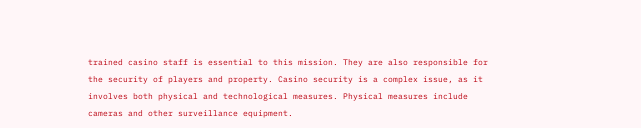trained casino staff is essential to this mission. They are also responsible for the security of players and property. Casino security is a complex issue, as it involves both physical and technological measures. Physical measures include cameras and other surveillance equipment.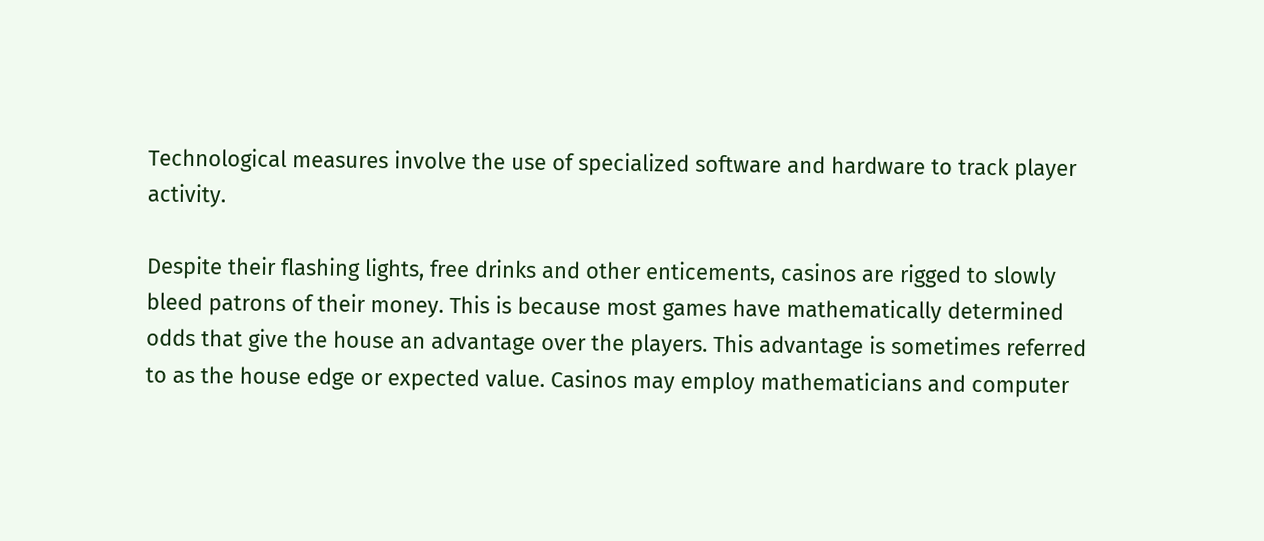Technological measures involve the use of specialized software and hardware to track player activity.

Despite their flashing lights, free drinks and other enticements, casinos are rigged to slowly bleed patrons of their money. This is because most games have mathematically determined odds that give the house an advantage over the players. This advantage is sometimes referred to as the house edge or expected value. Casinos may employ mathematicians and computer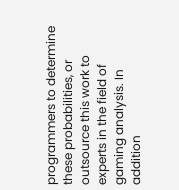programmers to determine these probabilities, or outsource this work to experts in the field of gaming analysis. In addition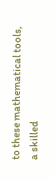to these mathematical tools, a skilled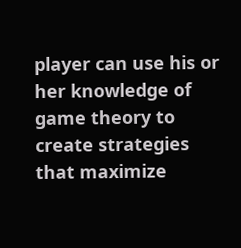player can use his or her knowledge of game theory to create strategies that maximize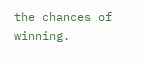the chances of winning.